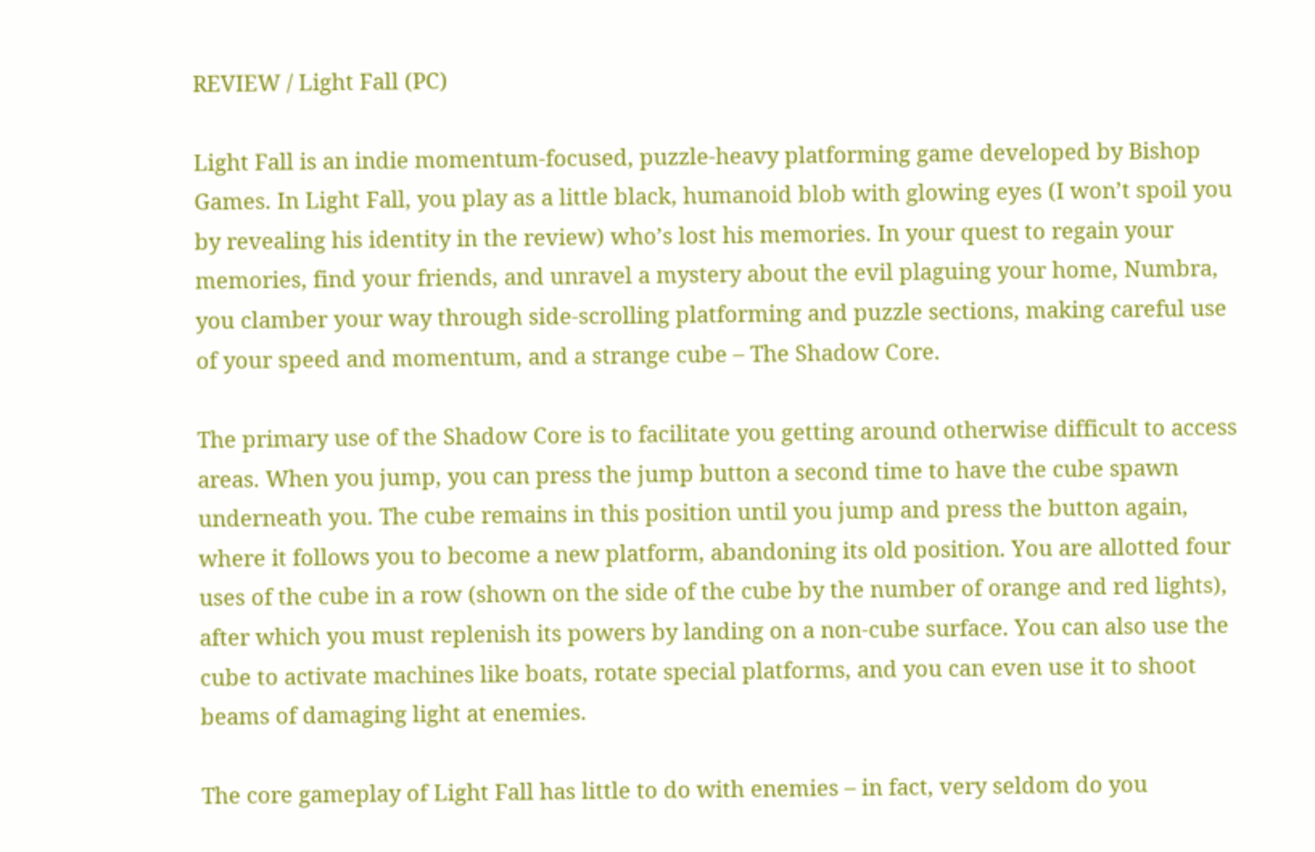REVIEW / Light Fall (PC)

Light Fall is an indie momentum-focused, puzzle-heavy platforming game developed by Bishop Games. In Light Fall, you play as a little black, humanoid blob with glowing eyes (I won’t spoil you by revealing his identity in the review) who’s lost his memories. In your quest to regain your memories, find your friends, and unravel a mystery about the evil plaguing your home, Numbra, you clamber your way through side-scrolling platforming and puzzle sections, making careful use of your speed and momentum, and a strange cube – The Shadow Core.

The primary use of the Shadow Core is to facilitate you getting around otherwise difficult to access areas. When you jump, you can press the jump button a second time to have the cube spawn underneath you. The cube remains in this position until you jump and press the button again, where it follows you to become a new platform, abandoning its old position. You are allotted four uses of the cube in a row (shown on the side of the cube by the number of orange and red lights), after which you must replenish its powers by landing on a non-cube surface. You can also use the cube to activate machines like boats, rotate special platforms, and you can even use it to shoot beams of damaging light at enemies.

The core gameplay of Light Fall has little to do with enemies – in fact, very seldom do you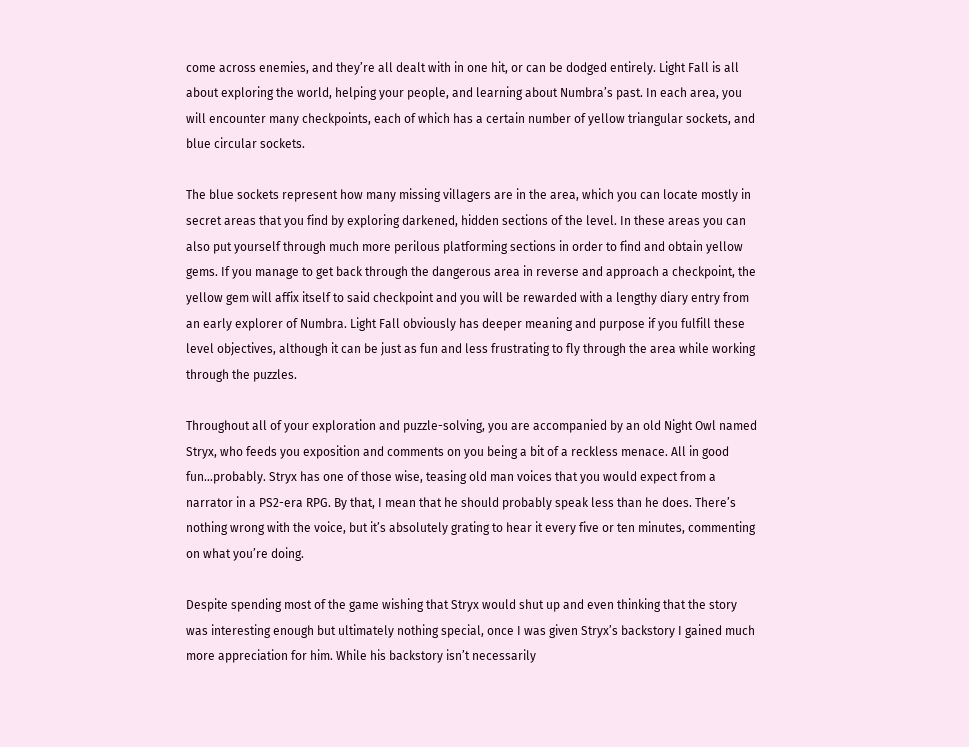come across enemies, and they’re all dealt with in one hit, or can be dodged entirely. Light Fall is all about exploring the world, helping your people, and learning about Numbra’s past. In each area, you will encounter many checkpoints, each of which has a certain number of yellow triangular sockets, and blue circular sockets.

The blue sockets represent how many missing villagers are in the area, which you can locate mostly in secret areas that you find by exploring darkened, hidden sections of the level. In these areas you can also put yourself through much more perilous platforming sections in order to find and obtain yellow gems. If you manage to get back through the dangerous area in reverse and approach a checkpoint, the yellow gem will affix itself to said checkpoint and you will be rewarded with a lengthy diary entry from an early explorer of Numbra. Light Fall obviously has deeper meaning and purpose if you fulfill these level objectives, although it can be just as fun and less frustrating to fly through the area while working through the puzzles.

Throughout all of your exploration and puzzle-solving, you are accompanied by an old Night Owl named Stryx, who feeds you exposition and comments on you being a bit of a reckless menace. All in good fun…probably. Stryx has one of those wise, teasing old man voices that you would expect from a narrator in a PS2-era RPG. By that, I mean that he should probably speak less than he does. There’s nothing wrong with the voice, but it’s absolutely grating to hear it every five or ten minutes, commenting on what you’re doing.

Despite spending most of the game wishing that Stryx would shut up and even thinking that the story was interesting enough but ultimately nothing special, once I was given Stryx’s backstory I gained much more appreciation for him. While his backstory isn’t necessarily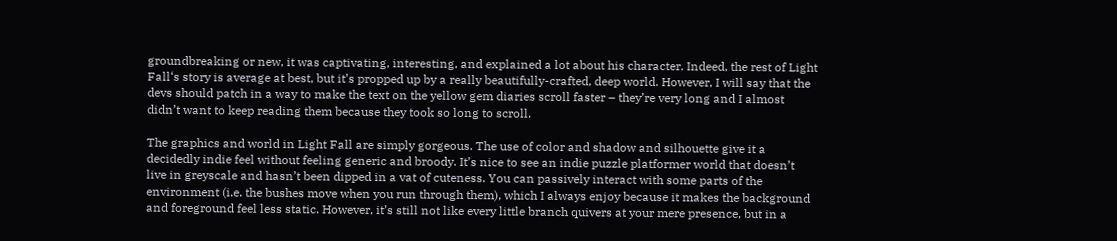groundbreaking or new, it was captivating, interesting, and explained a lot about his character. Indeed, the rest of Light Fall‘s story is average at best, but it’s propped up by a really beautifully-crafted, deep world. However, I will say that the devs should patch in a way to make the text on the yellow gem diaries scroll faster – they’re very long and I almost didn’t want to keep reading them because they took so long to scroll.

The graphics and world in Light Fall are simply gorgeous. The use of color and shadow and silhouette give it a decidedly indie feel without feeling generic and broody. It’s nice to see an indie puzzle platformer world that doesn’t live in greyscale and hasn’t been dipped in a vat of cuteness. You can passively interact with some parts of the environment (i.e. the bushes move when you run through them), which I always enjoy because it makes the background and foreground feel less static. However, it’s still not like every little branch quivers at your mere presence, but in a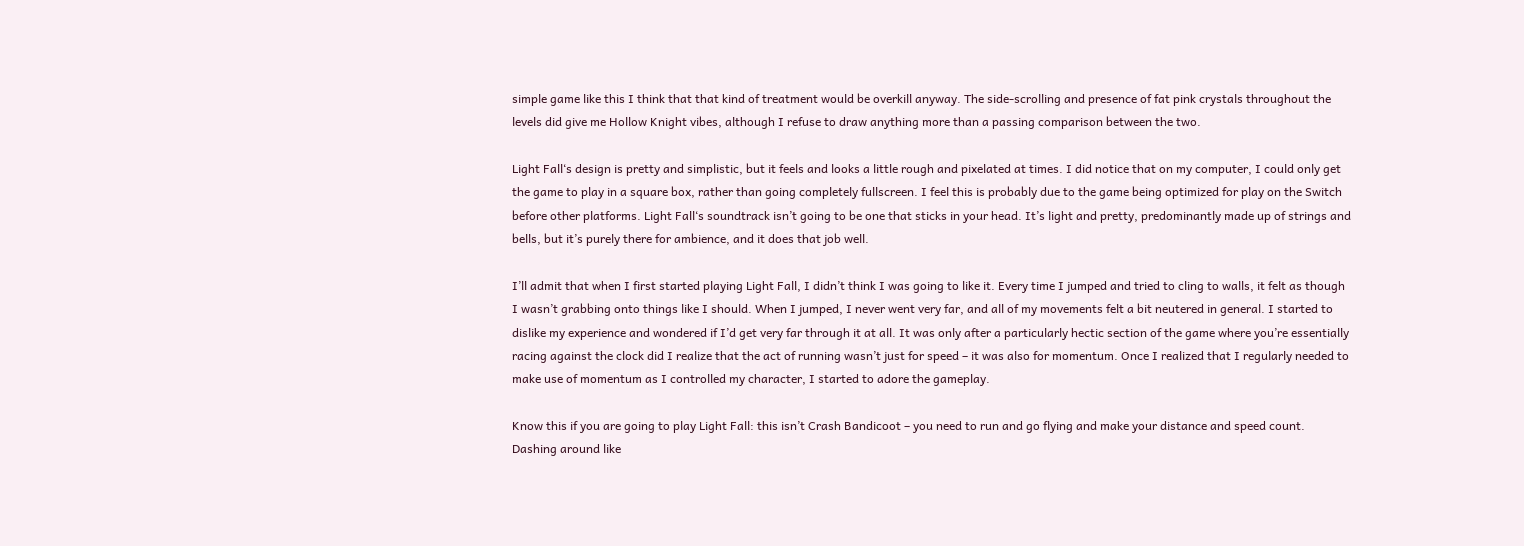simple game like this I think that that kind of treatment would be overkill anyway. The side-scrolling and presence of fat pink crystals throughout the levels did give me Hollow Knight vibes, although I refuse to draw anything more than a passing comparison between the two.

Light Fall‘s design is pretty and simplistic, but it feels and looks a little rough and pixelated at times. I did notice that on my computer, I could only get the game to play in a square box, rather than going completely fullscreen. I feel this is probably due to the game being optimized for play on the Switch before other platforms. Light Fall‘s soundtrack isn’t going to be one that sticks in your head. It’s light and pretty, predominantly made up of strings and bells, but it’s purely there for ambience, and it does that job well.

I’ll admit that when I first started playing Light Fall, I didn’t think I was going to like it. Every time I jumped and tried to cling to walls, it felt as though I wasn’t grabbing onto things like I should. When I jumped, I never went very far, and all of my movements felt a bit neutered in general. I started to dislike my experience and wondered if I’d get very far through it at all. It was only after a particularly hectic section of the game where you’re essentially racing against the clock did I realize that the act of running wasn’t just for speed – it was also for momentum. Once I realized that I regularly needed to make use of momentum as I controlled my character, I started to adore the gameplay.

Know this if you are going to play Light Fall: this isn’t Crash Bandicoot – you need to run and go flying and make your distance and speed count. Dashing around like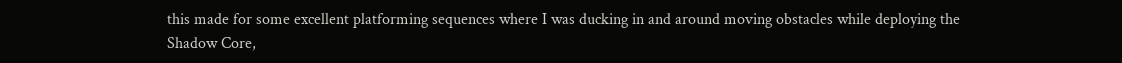this made for some excellent platforming sequences where I was ducking in and around moving obstacles while deploying the Shadow Core,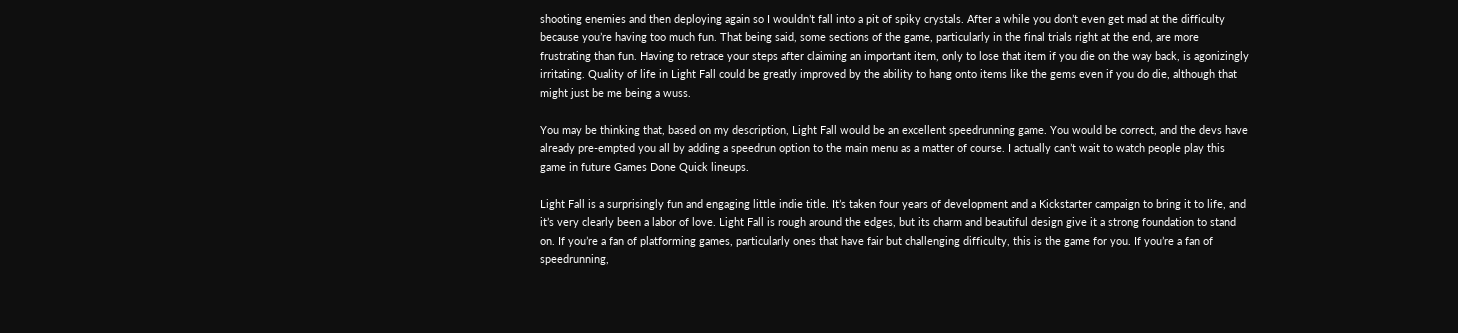shooting enemies and then deploying again so I wouldn’t fall into a pit of spiky crystals. After a while you don’t even get mad at the difficulty because you’re having too much fun. That being said, some sections of the game, particularly in the final trials right at the end, are more frustrating than fun. Having to retrace your steps after claiming an important item, only to lose that item if you die on the way back, is agonizingly irritating. Quality of life in Light Fall could be greatly improved by the ability to hang onto items like the gems even if you do die, although that might just be me being a wuss.

You may be thinking that, based on my description, Light Fall would be an excellent speedrunning game. You would be correct, and the devs have already pre-empted you all by adding a speedrun option to the main menu as a matter of course. I actually can’t wait to watch people play this game in future Games Done Quick lineups.

Light Fall is a surprisingly fun and engaging little indie title. It’s taken four years of development and a Kickstarter campaign to bring it to life, and it’s very clearly been a labor of love. Light Fall is rough around the edges, but its charm and beautiful design give it a strong foundation to stand on. If you’re a fan of platforming games, particularly ones that have fair but challenging difficulty, this is the game for you. If you’re a fan of speedrunning,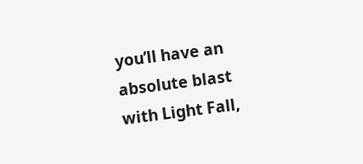you’ll have an absolute blast with Light Fall,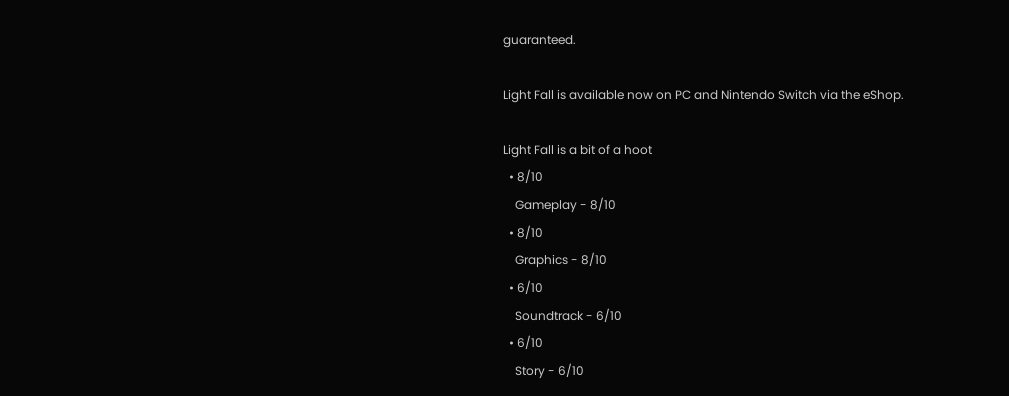guaranteed.

Light Fall is available now on PC and Nintendo Switch via the eShop.

Light Fall is a bit of a hoot
  • 8/10
    Gameplay - 8/10
  • 8/10
    Graphics - 8/10
  • 6/10
    Soundtrack - 6/10
  • 6/10
    Story - 6/10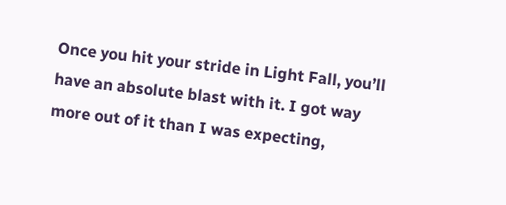Once you hit your stride in Light Fall, you’ll have an absolute blast with it. I got way more out of it than I was expecting,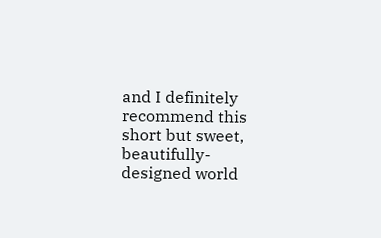and I definitely recommend this short but sweet, beautifully-designed world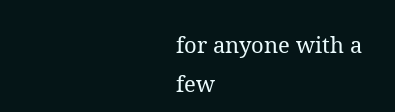for anyone with a few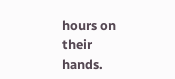hours on their hands.